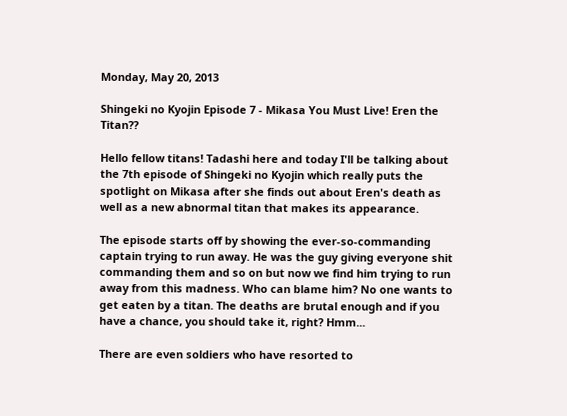Monday, May 20, 2013

Shingeki no Kyojin Episode 7 - Mikasa You Must Live! Eren the Titan??

Hello fellow titans! Tadashi here and today I'll be talking about the 7th episode of Shingeki no Kyojin which really puts the spotlight on Mikasa after she finds out about Eren's death as well as a new abnormal titan that makes its appearance.

The episode starts off by showing the ever-so-commanding captain trying to run away. He was the guy giving everyone shit commanding them and so on but now we find him trying to run away from this madness. Who can blame him? No one wants to get eaten by a titan. The deaths are brutal enough and if you have a chance, you should take it, right? Hmm...

There are even soldiers who have resorted to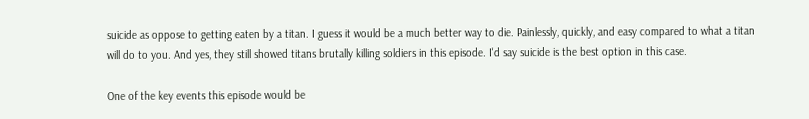suicide as oppose to getting eaten by a titan. I guess it would be a much better way to die. Painlessly, quickly, and easy compared to what a titan will do to you. And yes, they still showed titans brutally killing soldiers in this episode. I'd say suicide is the best option in this case.

One of the key events this episode would be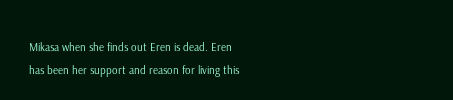Mikasa when she finds out Eren is dead. Eren has been her support and reason for living this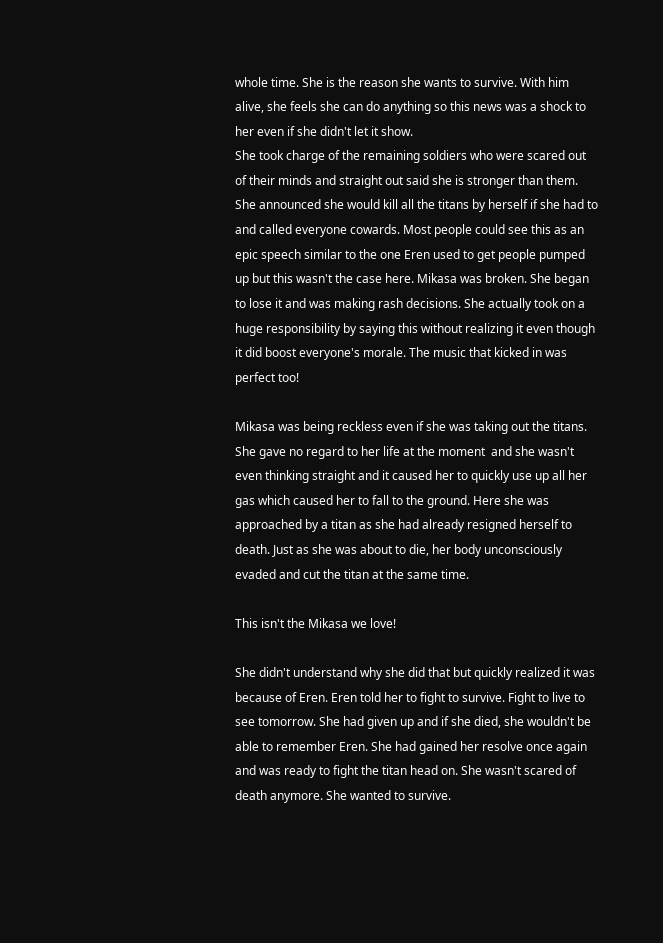whole time. She is the reason she wants to survive. With him alive, she feels she can do anything so this news was a shock to her even if she didn't let it show.
She took charge of the remaining soldiers who were scared out of their minds and straight out said she is stronger than them. She announced she would kill all the titans by herself if she had to and called everyone cowards. Most people could see this as an epic speech similar to the one Eren used to get people pumped up but this wasn't the case here. Mikasa was broken. She began to lose it and was making rash decisions. She actually took on a huge responsibility by saying this without realizing it even though it did boost everyone's morale. The music that kicked in was perfect too!

Mikasa was being reckless even if she was taking out the titans. She gave no regard to her life at the moment  and she wasn't even thinking straight and it caused her to quickly use up all her gas which caused her to fall to the ground. Here she was approached by a titan as she had already resigned herself to death. Just as she was about to die, her body unconsciously evaded and cut the titan at the same time.

This isn't the Mikasa we love!

She didn't understand why she did that but quickly realized it was because of Eren. Eren told her to fight to survive. Fight to live to see tomorrow. She had given up and if she died, she wouldn't be able to remember Eren. She had gained her resolve once again and was ready to fight the titan head on. She wasn't scared of death anymore. She wanted to survive.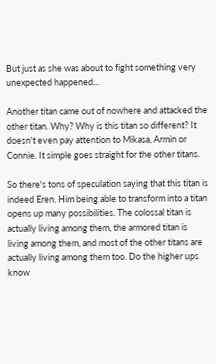But just as she was about to fight something very unexpected happened...

Another titan came out of nowhere and attacked the other titan. Why? Why is this titan so different? It doesn't even pay attention to Mikasa, Armin or Connie. It simple goes straight for the other titans.

So there's tons of speculation saying that this titan is indeed Eren. Him being able to transform into a titan opens up many possibilities. The colossal titan is actually living among them, the armored titan is living among them, and most of the other titans are actually living among them too. Do the higher ups know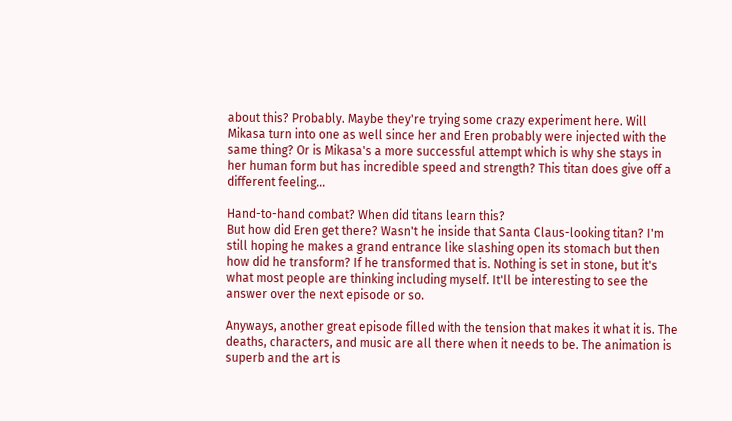about this? Probably. Maybe they're trying some crazy experiment here. Will Mikasa turn into one as well since her and Eren probably were injected with the same thing? Or is Mikasa's a more successful attempt which is why she stays in her human form but has incredible speed and strength? This titan does give off a different feeling...

Hand-to-hand combat? When did titans learn this?
But how did Eren get there? Wasn't he inside that Santa Claus-looking titan? I'm still hoping he makes a grand entrance like slashing open its stomach but then how did he transform? If he transformed that is. Nothing is set in stone, but it's what most people are thinking including myself. It'll be interesting to see the answer over the next episode or so.

Anyways, another great episode filled with the tension that makes it what it is. The deaths, characters, and music are all there when it needs to be. The animation is superb and the art is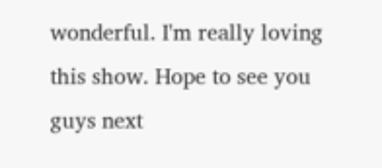wonderful. I'm really loving this show. Hope to see you guys next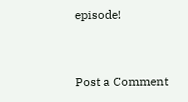episode!



Post a Comment